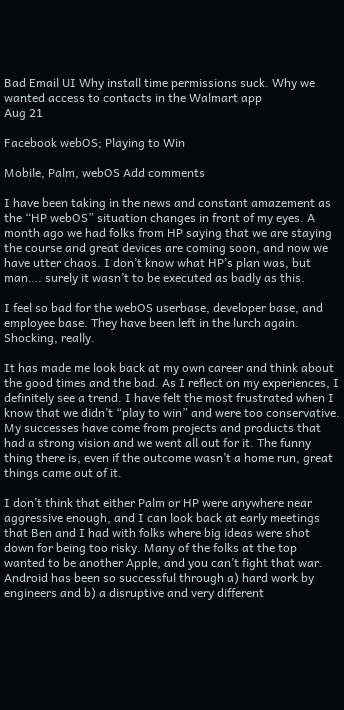Bad Email UI Why install time permissions suck. Why we wanted access to contacts in the Walmart app
Aug 21

Facebook webOS; Playing to Win

Mobile, Palm, webOS Add comments

I have been taking in the news and constant amazement as the “HP webOS” situation changes in front of my eyes. A month ago we had folks from HP saying that we are staying the course and great devices are coming soon, and now we have utter chaos. I don’t know what HP’s plan was, but man…. surely it wasn’t to be executed as badly as this.

I feel so bad for the webOS userbase, developer base, and employee base. They have been left in the lurch again. Shocking, really.

It has made me look back at my own career and think about the good times and the bad. As I reflect on my experiences, I definitely see a trend. I have felt the most frustrated when I know that we didn’t “play to win” and were too conservative. My successes have come from projects and products that had a strong vision and we went all out for it. The funny thing there is, even if the outcome wasn’t a home run, great things came out of it.

I don’t think that either Palm or HP were anywhere near aggressive enough, and I can look back at early meetings that Ben and I had with folks where big ideas were shot down for being too risky. Many of the folks at the top wanted to be another Apple, and you can’t fight that war. Android has been so successful through a) hard work by engineers and b) a disruptive and very different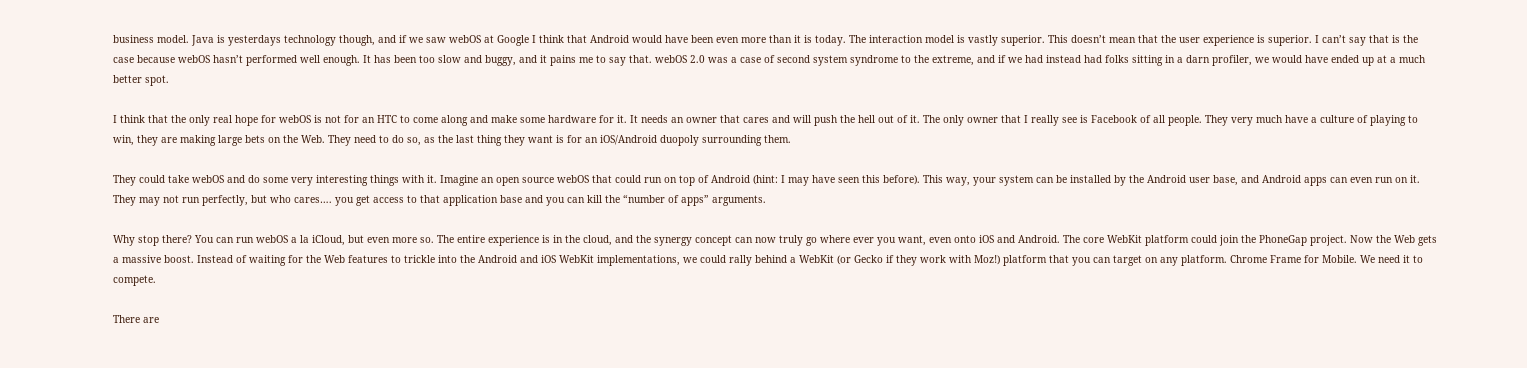business model. Java is yesterdays technology though, and if we saw webOS at Google I think that Android would have been even more than it is today. The interaction model is vastly superior. This doesn’t mean that the user experience is superior. I can’t say that is the case because webOS hasn’t performed well enough. It has been too slow and buggy, and it pains me to say that. webOS 2.0 was a case of second system syndrome to the extreme, and if we had instead had folks sitting in a darn profiler, we would have ended up at a much better spot.

I think that the only real hope for webOS is not for an HTC to come along and make some hardware for it. It needs an owner that cares and will push the hell out of it. The only owner that I really see is Facebook of all people. They very much have a culture of playing to win, they are making large bets on the Web. They need to do so, as the last thing they want is for an iOS/Android duopoly surrounding them.

They could take webOS and do some very interesting things with it. Imagine an open source webOS that could run on top of Android (hint: I may have seen this before). This way, your system can be installed by the Android user base, and Android apps can even run on it. They may not run perfectly, but who cares…. you get access to that application base and you can kill the “number of apps” arguments.

Why stop there? You can run webOS a la iCloud, but even more so. The entire experience is in the cloud, and the synergy concept can now truly go where ever you want, even onto iOS and Android. The core WebKit platform could join the PhoneGap project. Now the Web gets a massive boost. Instead of waiting for the Web features to trickle into the Android and iOS WebKit implementations, we could rally behind a WebKit (or Gecko if they work with Moz!) platform that you can target on any platform. Chrome Frame for Mobile. We need it to compete.

There are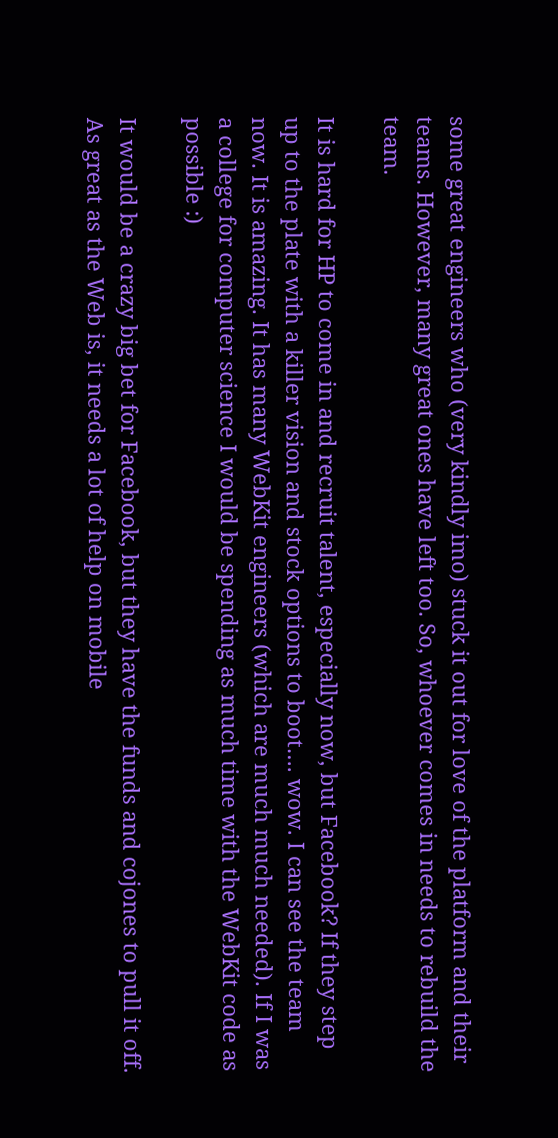some great engineers who (very kindly imo) stuck it out for love of the platform and their teams. However, many great ones have left too. So, whoever comes in needs to rebuild the team.

It is hard for HP to come in and recruit talent, especially now, but Facebook? If they step up to the plate with a killer vision and stock options to boot…. wow. I can see the team now. It is amazing. It has many WebKit engineers (which are much much needed). If I was a college for computer science I would be spending as much time with the WebKit code as possible :)

It would be a crazy big bet for Facebook, but they have the funds and cojones to pull it off. As great as the Web is, it needs a lot of help on mobile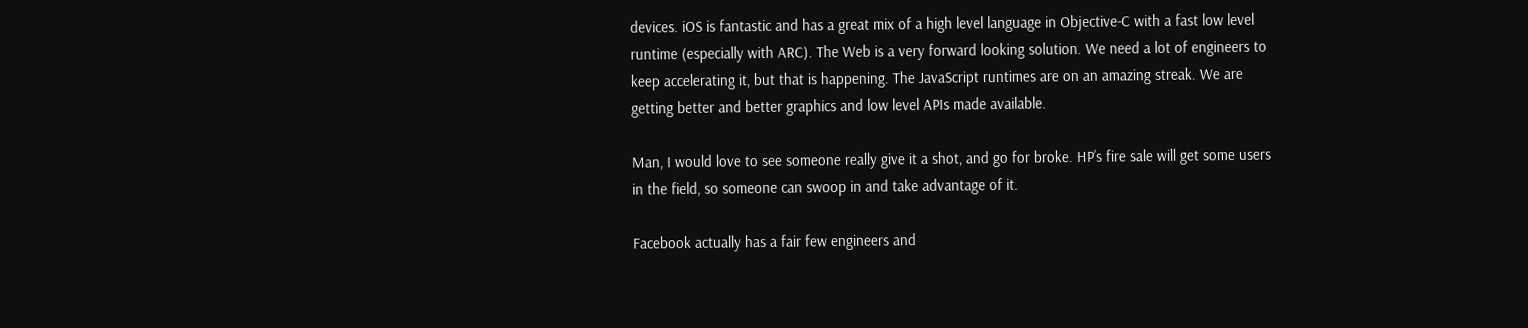devices. iOS is fantastic and has a great mix of a high level language in Objective-C with a fast low level runtime (especially with ARC). The Web is a very forward looking solution. We need a lot of engineers to keep accelerating it, but that is happening. The JavaScript runtimes are on an amazing streak. We are getting better and better graphics and low level APIs made available.

Man, I would love to see someone really give it a shot, and go for broke. HP’s fire sale will get some users in the field, so someone can swoop in and take advantage of it.

Facebook actually has a fair few engineers and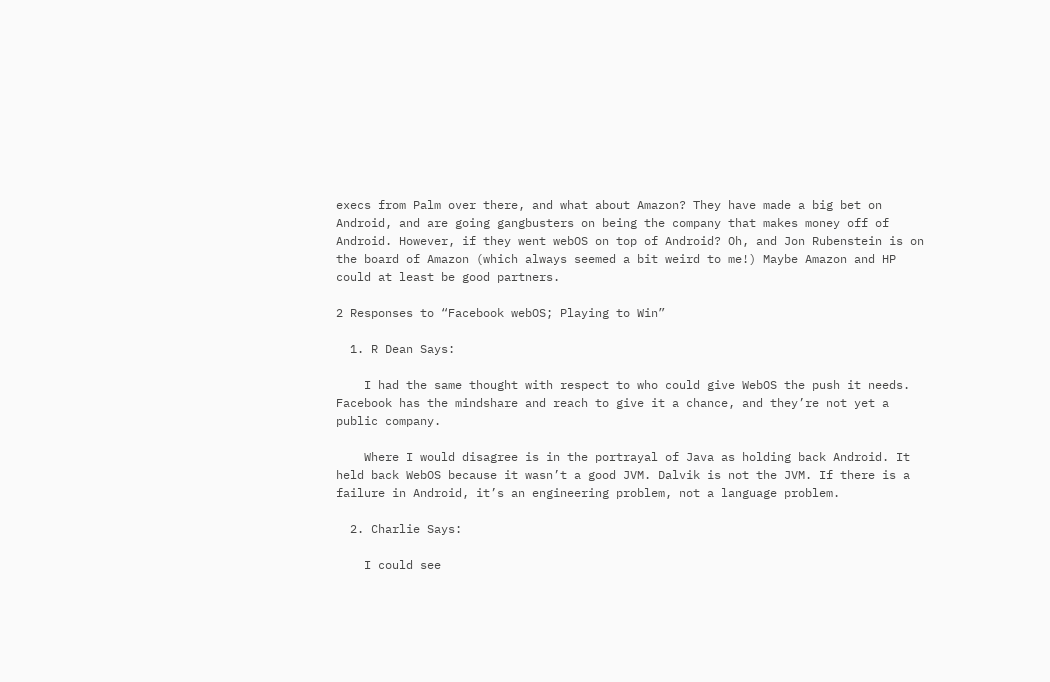execs from Palm over there, and what about Amazon? They have made a big bet on Android, and are going gangbusters on being the company that makes money off of Android. However, if they went webOS on top of Android? Oh, and Jon Rubenstein is on the board of Amazon (which always seemed a bit weird to me!) Maybe Amazon and HP could at least be good partners.

2 Responses to “Facebook webOS; Playing to Win”

  1. R Dean Says:

    I had the same thought with respect to who could give WebOS the push it needs. Facebook has the mindshare and reach to give it a chance, and they’re not yet a public company.

    Where I would disagree is in the portrayal of Java as holding back Android. It held back WebOS because it wasn’t a good JVM. Dalvik is not the JVM. If there is a failure in Android, it’s an engineering problem, not a language problem.

  2. Charlie Says:

    I could see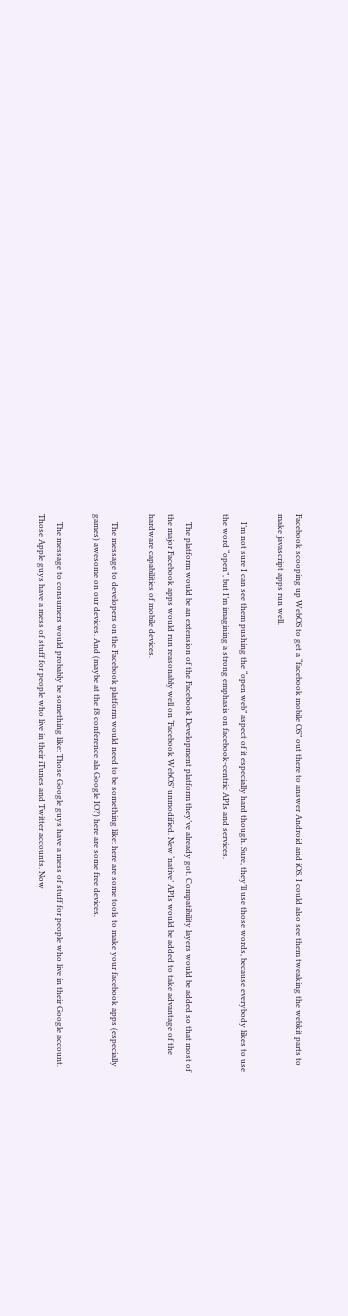Facebook scooping up WebOS to get a “facebook mobile OS” out there to answer Android and iOS. I could also see them tweaking the webkit parts to make javascript apps run well.

    I’m not sure I can see them pushing the “open web” aspect of it especially hard though. Sure, they’ll use those words, because everybody likes to use the word “open”, but I’m imagining a strong emphasis on facebook-centric APIs and services.

    The platform would be an extension of the Facebook Development platform they’ve already got. Compatibility layers would be added so that most of the major Facebook apps would run reasonably well on ‘Facebook WebOS’ unmodified. New ‘native’ APIs would be added to take advantage of the hardware capabilities of mobile devices.

    The message to developers on the Facebook platform would need to be something like: here are some tools to make your facebook apps (especially games) awesome on our devices. And (maybe at the f8 conference ala Google IO?) here are some free devices.

    The message to consumers would probably be something like: Those Google guys have a mess of stuff for people who live in their Google account. Those Apple guys have a mess of stuff for people who live in their iTunes and Twitter accounts. Now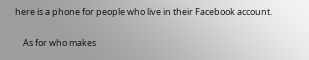here is a phone for people who live in their Facebook account.

    As for who makes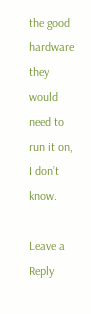the good hardware they would need to run it on, I don’t know.

Leave a Reply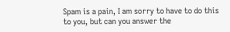Spam is a pain, I am sorry to have to do this to you, but can you answer the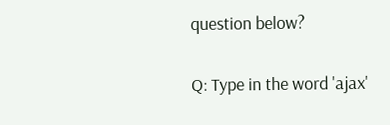question below?

Q: Type in the word 'ajax'